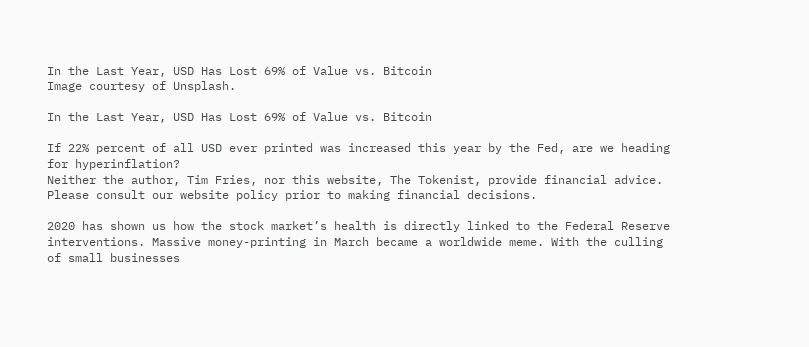In the Last Year, USD Has Lost 69% of Value vs. Bitcoin
Image courtesy of Unsplash.

In the Last Year, USD Has Lost 69% of Value vs. Bitcoin

If 22% percent of all USD ever printed was increased this year by the Fed, are we heading for hyperinflation?
Neither the author, Tim Fries, nor this website, The Tokenist, provide financial advice. Please consult our website policy prior to making financial decisions.

2020 has shown us how the stock market’s health is directly linked to the Federal Reserve interventions. Massive money-printing in March became a worldwide meme. With the culling of small businesses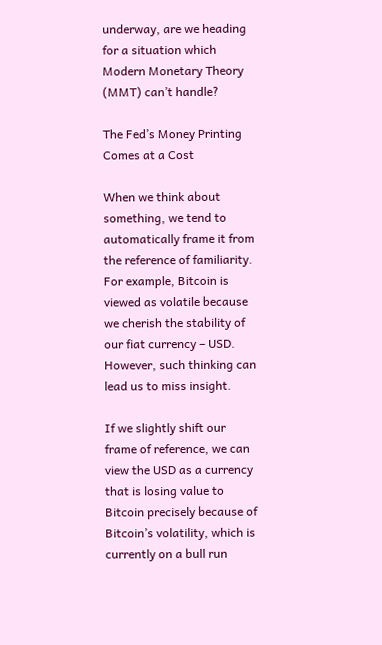underway, are we heading for a situation which Modern Monetary Theory (MMT) can’t handle?

The Fed’s Money Printing Comes at a Cost

When we think about something, we tend to automatically frame it from the reference of familiarity. For example, Bitcoin is viewed as volatile because we cherish the stability of our fiat currency – USD. However, such thinking can lead us to miss insight.

If we slightly shift our frame of reference, we can view the USD as a currency that is losing value to Bitcoin precisely because of Bitcoin’s volatility, which is currently on a bull run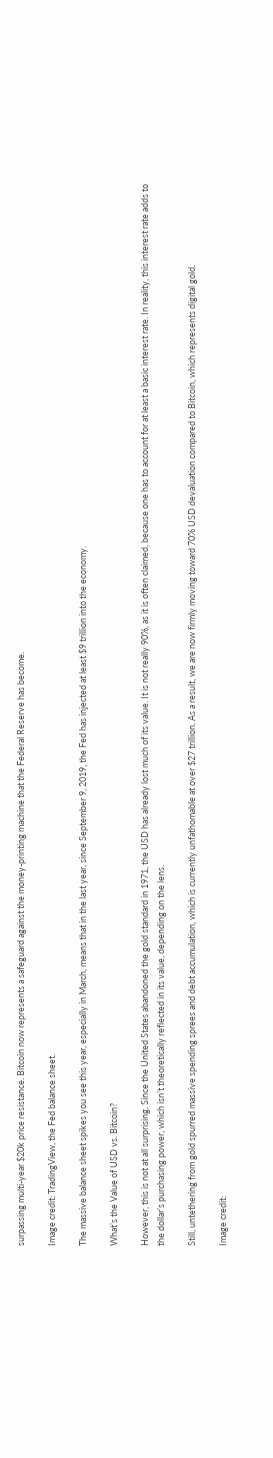surpassing multi-year $20k price resistance. Bitcoin now represents a safeguard against the money-printing machine that the Federal Reserve has become.

Image credit: TradingView, the Fed balance sheet.

The massive balance sheet spikes you see this year, especially in March, means that in the last year, since September 9, 2019, the Fed has injected at least $9 trillion into the economy.

What’s the Value of USD vs. Bitcoin?

However, this is not at all surprising. Since the United States abandoned the gold standard in 1971, the USD has already lost much of its value. It is not really 90%, as it is often claimed, because one has to account for at least a basic interest rate. In reality, this interest rate adds to the dollar’s purchasing power, which isn’t theoretically reflected in its value, depending on the lens.

Still, untethering from gold spurred massive spending sprees and debt accumulation, which is currently unfathomable at over $27 trillion. As a result, we are now firmly moving toward 70% USD devaluation compared to Bitcoin, which represents digital gold.

Image credit: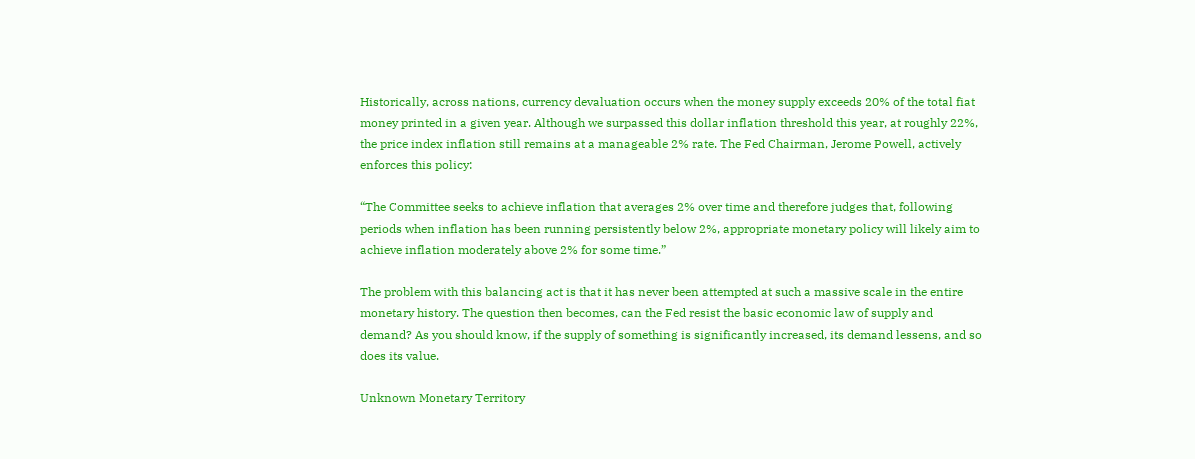Historically, across nations, currency devaluation occurs when the money supply exceeds 20% of the total fiat money printed in a given year. Although we surpassed this dollar inflation threshold this year, at roughly 22%, the price index inflation still remains at a manageable 2% rate. The Fed Chairman, Jerome Powell, actively enforces this policy:

“The Committee seeks to achieve inflation that averages 2% over time and therefore judges that, following periods when inflation has been running persistently below 2%, appropriate monetary policy will likely aim to achieve inflation moderately above 2% for some time.”

The problem with this balancing act is that it has never been attempted at such a massive scale in the entire monetary history. The question then becomes, can the Fed resist the basic economic law of supply and demand? As you should know, if the supply of something is significantly increased, its demand lessens, and so does its value.

Unknown Monetary Territory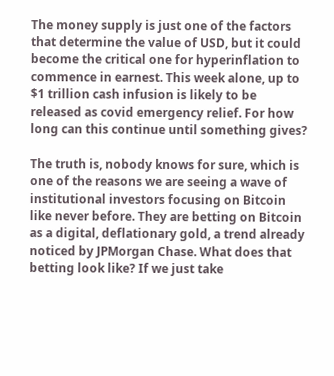The money supply is just one of the factors that determine the value of USD, but it could become the critical one for hyperinflation to commence in earnest. This week alone, up to $1 trillion cash infusion is likely to be released as covid emergency relief. For how long can this continue until something gives?

The truth is, nobody knows for sure, which is one of the reasons we are seeing a wave of institutional investors focusing on Bitcoin like never before. They are betting on Bitcoin as a digital, deflationary gold, a trend already noticed by JPMorgan Chase. What does that betting look like? If we just take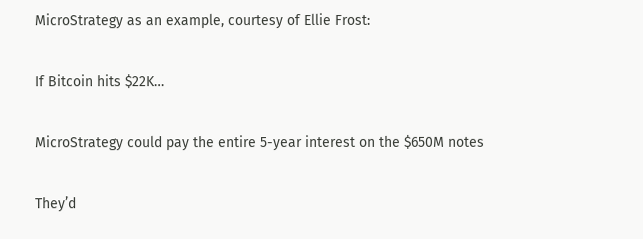MicroStrategy as an example, courtesy of Ellie Frost:

If Bitcoin hits $22K…

MicroStrategy could pay the entire 5-year interest on the $650M notes

They’d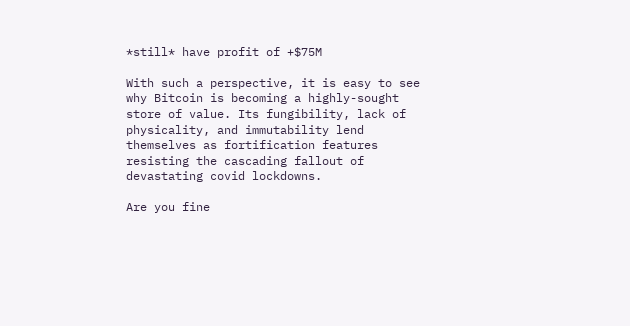*still* have profit of +$75M

With such a perspective, it is easy to see why Bitcoin is becoming a highly-sought store of value. Its fungibility, lack of physicality, and immutability lend themselves as fortification features resisting the cascading fallout of devastating covid lockdowns.

Are you fine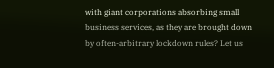with giant corporations absorbing small business services, as they are brought down by often-arbitrary lockdown rules? Let us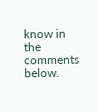know in the comments below.